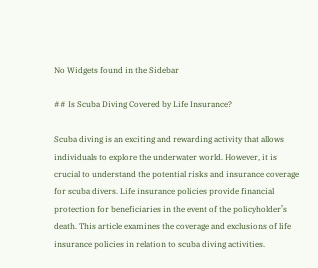No Widgets found in the Sidebar

## Is Scuba Diving Covered by Life Insurance?

Scuba diving is an exciting and rewarding activity that allows individuals to explore the underwater world. However, it is crucial to understand the potential risks and insurance coverage for scuba divers. Life insurance policies provide financial protection for beneficiaries in the event of the policyholder’s death. This article examines the coverage and exclusions of life insurance policies in relation to scuba diving activities.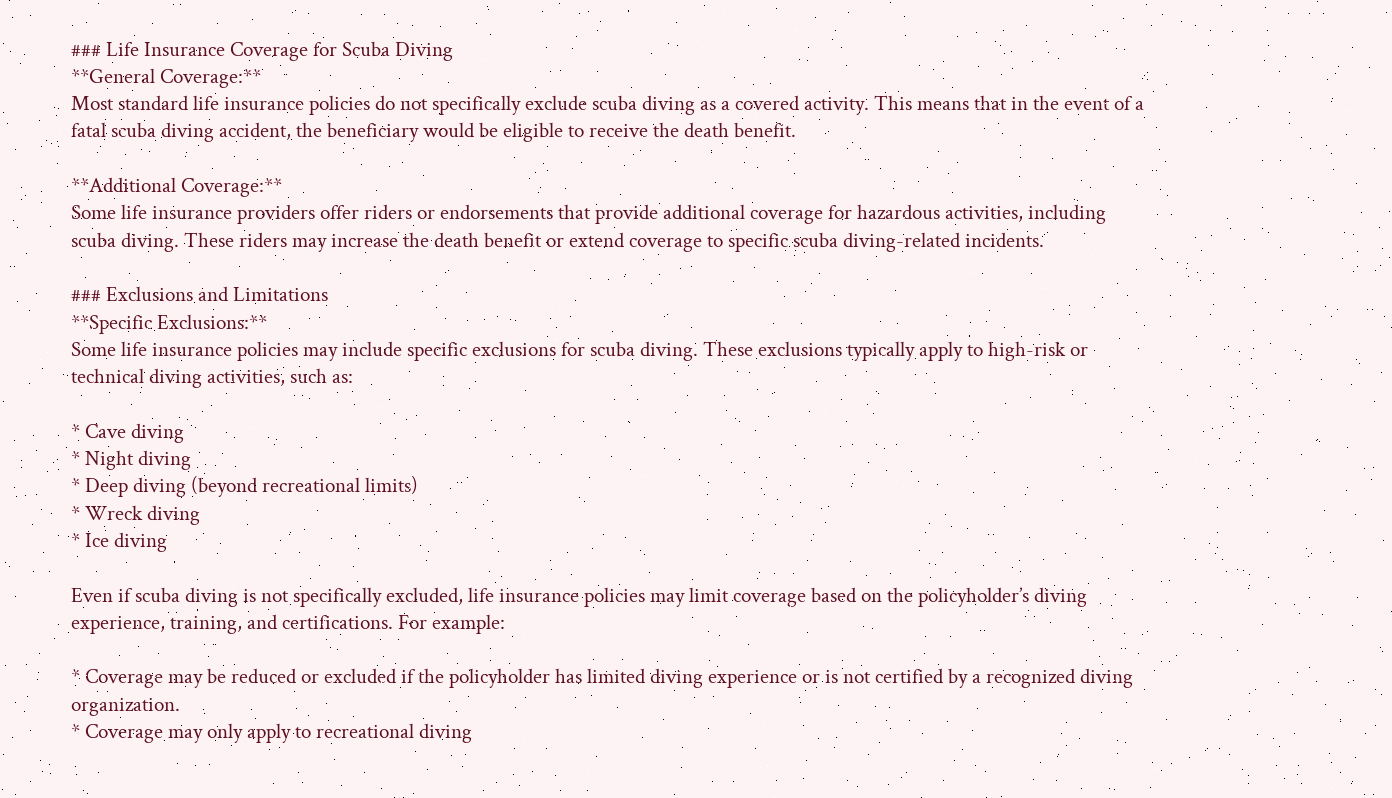### Life Insurance Coverage for Scuba Diving
**General Coverage:**
Most standard life insurance policies do not specifically exclude scuba diving as a covered activity. This means that in the event of a fatal scuba diving accident, the beneficiary would be eligible to receive the death benefit.

**Additional Coverage:**
Some life insurance providers offer riders or endorsements that provide additional coverage for hazardous activities, including scuba diving. These riders may increase the death benefit or extend coverage to specific scuba diving-related incidents.

### Exclusions and Limitations
**Specific Exclusions:**
Some life insurance policies may include specific exclusions for scuba diving. These exclusions typically apply to high-risk or technical diving activities, such as:

* Cave diving
* Night diving
* Deep diving (beyond recreational limits)
* Wreck diving
* Ice diving

Even if scuba diving is not specifically excluded, life insurance policies may limit coverage based on the policyholder’s diving experience, training, and certifications. For example:

* Coverage may be reduced or excluded if the policyholder has limited diving experience or is not certified by a recognized diving organization.
* Coverage may only apply to recreational diving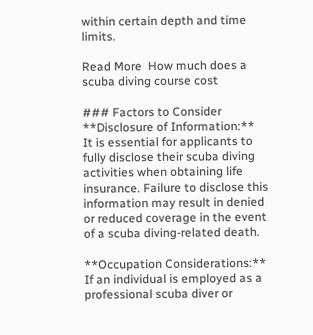within certain depth and time limits.

Read More  How much does a scuba diving course cost

### Factors to Consider
**Disclosure of Information:**
It is essential for applicants to fully disclose their scuba diving activities when obtaining life insurance. Failure to disclose this information may result in denied or reduced coverage in the event of a scuba diving-related death.

**Occupation Considerations:**
If an individual is employed as a professional scuba diver or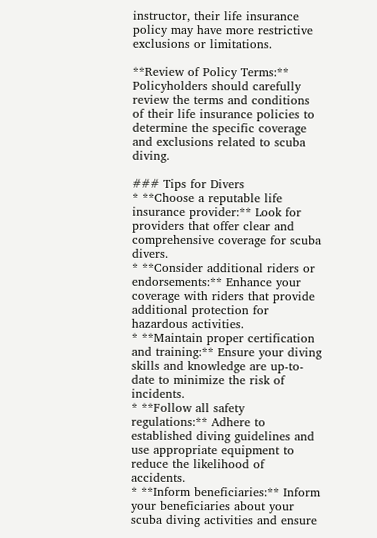instructor, their life insurance policy may have more restrictive exclusions or limitations.

**Review of Policy Terms:**
Policyholders should carefully review the terms and conditions of their life insurance policies to determine the specific coverage and exclusions related to scuba diving.

### Tips for Divers
* **Choose a reputable life insurance provider:** Look for providers that offer clear and comprehensive coverage for scuba divers.
* **Consider additional riders or endorsements:** Enhance your coverage with riders that provide additional protection for hazardous activities.
* **Maintain proper certification and training:** Ensure your diving skills and knowledge are up-to-date to minimize the risk of incidents.
* **Follow all safety regulations:** Adhere to established diving guidelines and use appropriate equipment to reduce the likelihood of accidents.
* **Inform beneficiaries:** Inform your beneficiaries about your scuba diving activities and ensure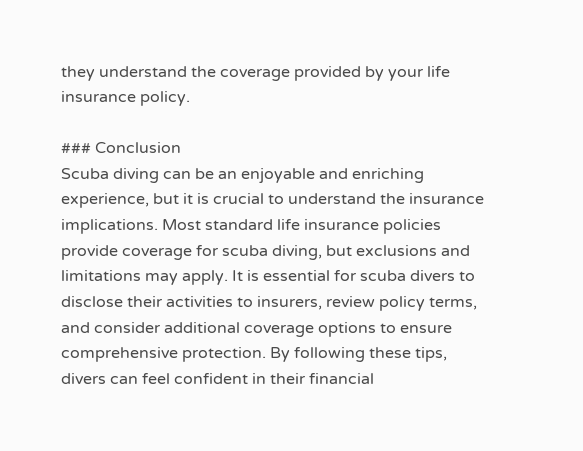they understand the coverage provided by your life insurance policy.

### Conclusion
Scuba diving can be an enjoyable and enriching experience, but it is crucial to understand the insurance implications. Most standard life insurance policies provide coverage for scuba diving, but exclusions and limitations may apply. It is essential for scuba divers to disclose their activities to insurers, review policy terms, and consider additional coverage options to ensure comprehensive protection. By following these tips, divers can feel confident in their financial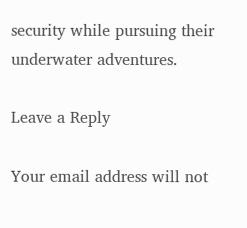security while pursuing their underwater adventures.

Leave a Reply

Your email address will not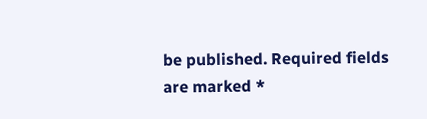be published. Required fields are marked *